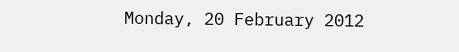Monday, 20 February 2012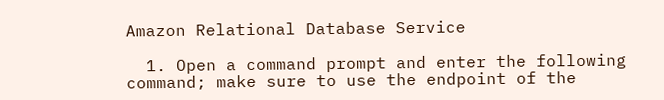Amazon Relational Database Service

  1. Open a command prompt and enter the following command; make sure to use the endpoint of the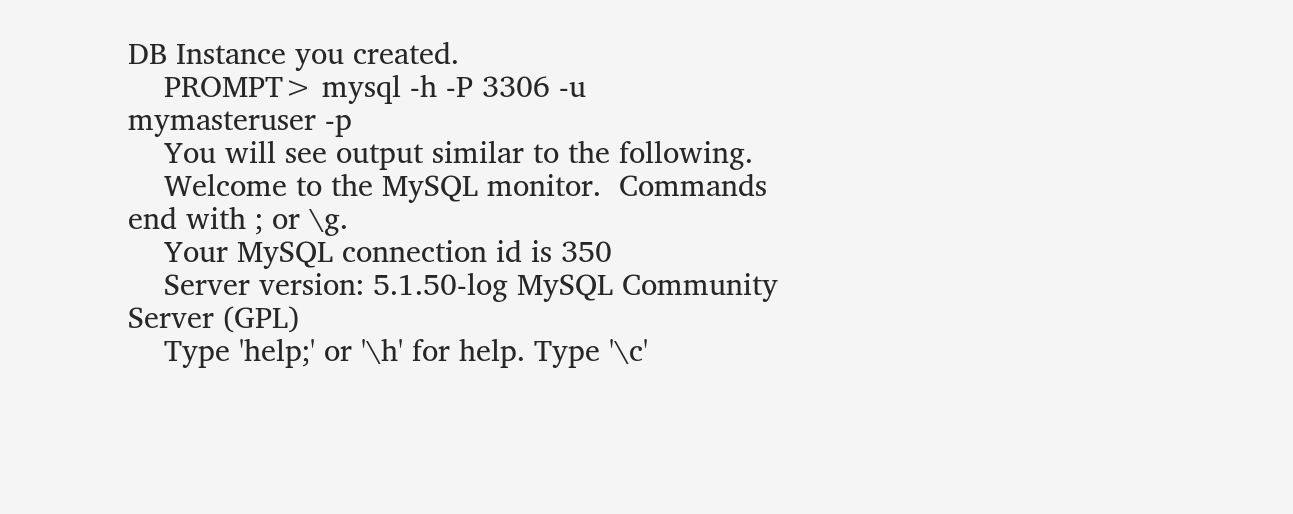DB Instance you created.
    PROMPT> mysql -h -P 3306 -u mymasteruser -p
    You will see output similar to the following.
    Welcome to the MySQL monitor.  Commands end with ; or \g.
    Your MySQL connection id is 350
    Server version: 5.1.50-log MySQL Community Server (GPL)
    Type 'help;' or '\h' for help. Type '\c'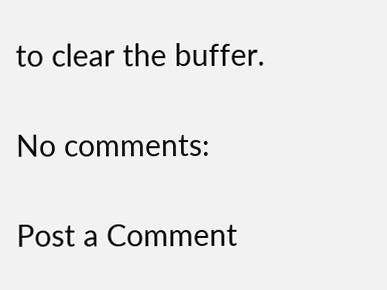to clear the buffer.

No comments:

Post a Comment